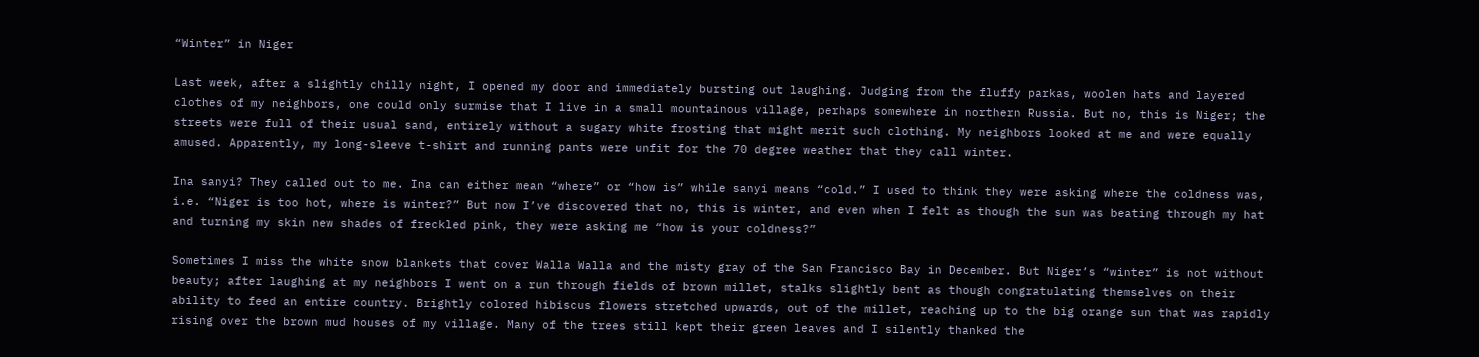“Winter” in Niger

Last week, after a slightly chilly night, I opened my door and immediately bursting out laughing. Judging from the fluffy parkas, woolen hats and layered clothes of my neighbors, one could only surmise that I live in a small mountainous village, perhaps somewhere in northern Russia. But no, this is Niger; the streets were full of their usual sand, entirely without a sugary white frosting that might merit such clothing. My neighbors looked at me and were equally amused. Apparently, my long-sleeve t-shirt and running pants were unfit for the 70 degree weather that they call winter.

Ina sanyi? They called out to me. Ina can either mean “where” or “how is” while sanyi means “cold.” I used to think they were asking where the coldness was, i.e. “Niger is too hot, where is winter?” But now I’ve discovered that no, this is winter, and even when I felt as though the sun was beating through my hat and turning my skin new shades of freckled pink, they were asking me “how is your coldness?”

Sometimes I miss the white snow blankets that cover Walla Walla and the misty gray of the San Francisco Bay in December. But Niger’s “winter” is not without beauty; after laughing at my neighbors I went on a run through fields of brown millet, stalks slightly bent as though congratulating themselves on their ability to feed an entire country. Brightly colored hibiscus flowers stretched upwards, out of the millet, reaching up to the big orange sun that was rapidly rising over the brown mud houses of my village. Many of the trees still kept their green leaves and I silently thanked the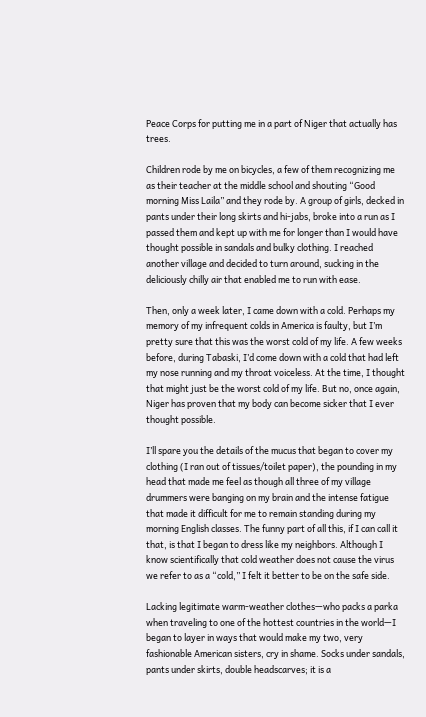Peace Corps for putting me in a part of Niger that actually has trees.

Children rode by me on bicycles, a few of them recognizing me as their teacher at the middle school and shouting “Good morning Miss Laila” and they rode by. A group of girls, decked in pants under their long skirts and hi-jabs, broke into a run as I passed them and kept up with me for longer than I would have thought possible in sandals and bulky clothing. I reached another village and decided to turn around, sucking in the deliciously chilly air that enabled me to run with ease.

Then, only a week later, I came down with a cold. Perhaps my memory of my infrequent colds in America is faulty, but I’m pretty sure that this was the worst cold of my life. A few weeks before, during Tabaski, I’d come down with a cold that had left my nose running and my throat voiceless. At the time, I thought that might just be the worst cold of my life. But no, once again, Niger has proven that my body can become sicker that I ever thought possible.

I’ll spare you the details of the mucus that began to cover my clothing (I ran out of tissues/toilet paper), the pounding in my head that made me feel as though all three of my village drummers were banging on my brain and the intense fatigue that made it difficult for me to remain standing during my morning English classes. The funny part of all this, if I can call it that, is that I began to dress like my neighbors. Although I know scientifically that cold weather does not cause the virus we refer to as a “cold,” I felt it better to be on the safe side.

Lacking legitimate warm-weather clothes—who packs a parka when traveling to one of the hottest countries in the world—I began to layer in ways that would make my two, very fashionable American sisters, cry in shame. Socks under sandals, pants under skirts, double headscarves; it is a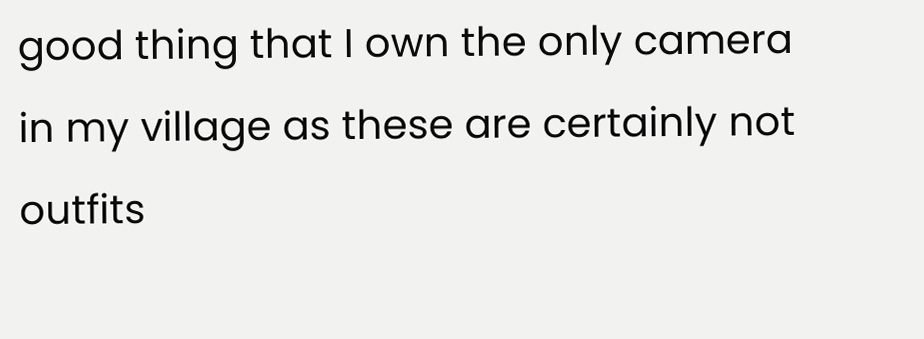good thing that I own the only camera in my village as these are certainly not outfits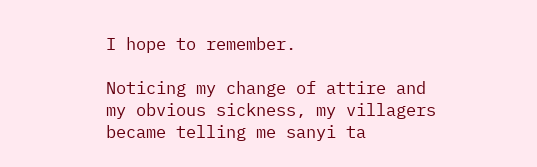I hope to remember.

Noticing my change of attire and my obvious sickness, my villagers became telling me sanyi ta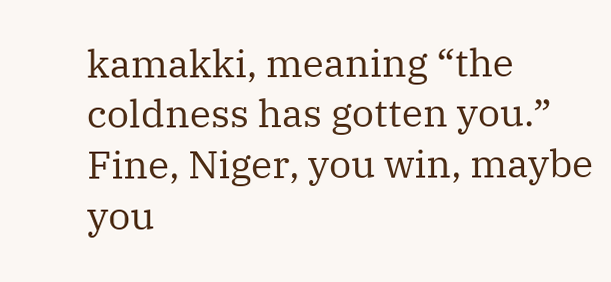kamakki, meaning “the coldness has gotten you.” Fine, Niger, you win, maybe you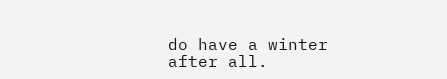do have a winter after all.